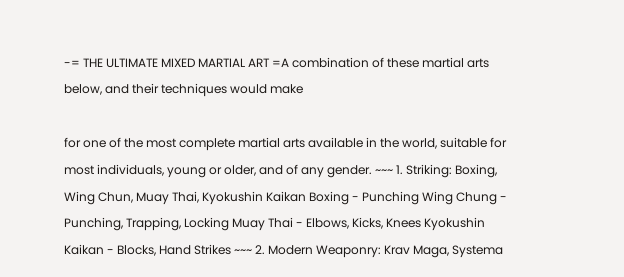-= THE ULTIMATE MIXED MARTIAL ART =A combination of these martial arts below, and their techniques would make

for one of the most complete martial arts available in the world, suitable for most individuals, young or older, and of any gender. ~~~ 1. Striking: Boxing, Wing Chun, Muay Thai, Kyokushin Kaikan Boxing - Punching Wing Chung - Punching, Trapping, Locking Muay Thai - Elbows, Kicks, Knees Kyokushin Kaikan - Blocks, Hand Strikes ~~~ 2. Modern Weaponry: Krav Maga, Systema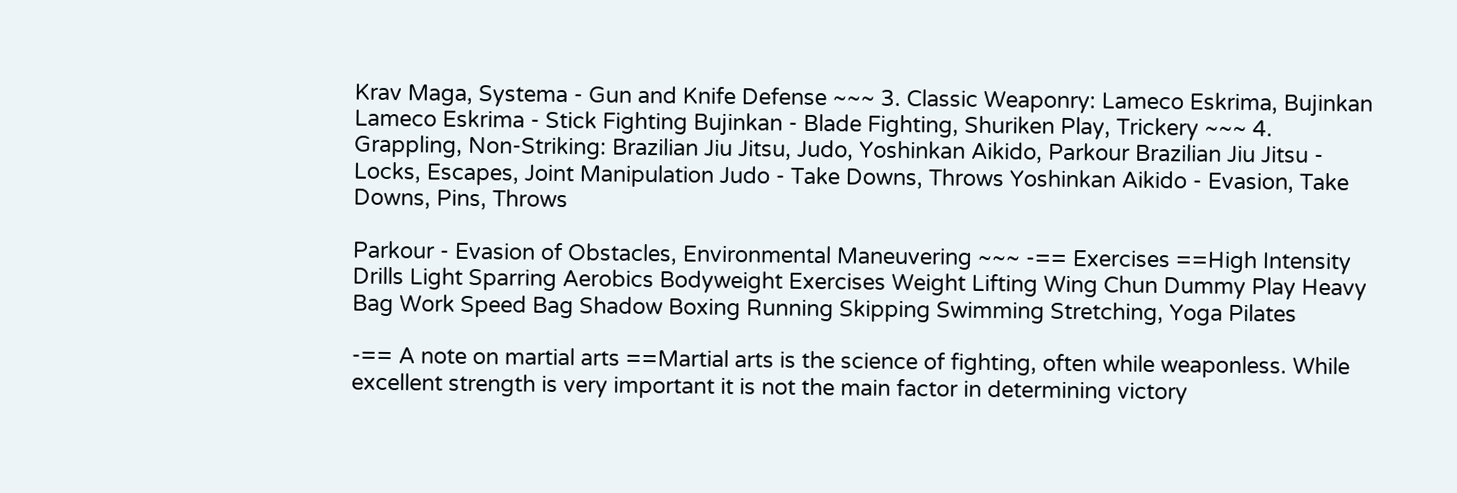Krav Maga, Systema - Gun and Knife Defense ~~~ 3. Classic Weaponry: Lameco Eskrima, Bujinkan Lameco Eskrima - Stick Fighting Bujinkan - Blade Fighting, Shuriken Play, Trickery ~~~ 4. Grappling, Non-Striking: Brazilian Jiu Jitsu, Judo, Yoshinkan Aikido, Parkour Brazilian Jiu Jitsu - Locks, Escapes, Joint Manipulation Judo - Take Downs, Throws Yoshinkan Aikido - Evasion, Take Downs, Pins, Throws

Parkour - Evasion of Obstacles, Environmental Maneuvering ~~~ -== Exercises ==High Intensity Drills Light Sparring Aerobics Bodyweight Exercises Weight Lifting Wing Chun Dummy Play Heavy Bag Work Speed Bag Shadow Boxing Running Skipping Swimming Stretching, Yoga Pilates

-== A note on martial arts ==Martial arts is the science of fighting, often while weaponless. While excellent strength is very important it is not the main factor in determining victory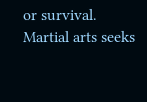or survival. Martial arts seeks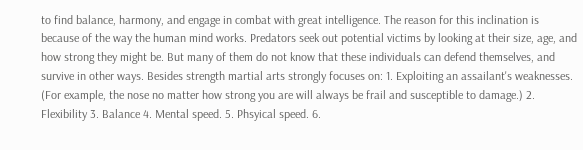to find balance, harmony, and engage in combat with great intelligence. The reason for this inclination is because of the way the human mind works. Predators seek out potential victims by looking at their size, age, and how strong they might be. But many of them do not know that these individuals can defend themselves, and survive in other ways. Besides strength martial arts strongly focuses on: 1. Exploiting an assailant's weaknesses. (For example, the nose no matter how strong you are will always be frail and susceptible to damage.) 2. Flexibility 3. Balance 4. Mental speed. 5. Phsyical speed. 6.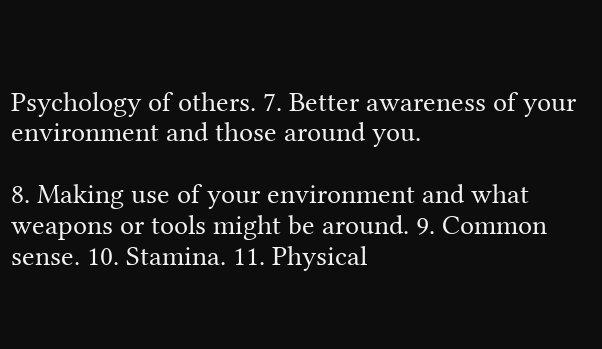Psychology of others. 7. Better awareness of your environment and those around you.

8. Making use of your environment and what weapons or tools might be around. 9. Common sense. 10. Stamina. 11. Physical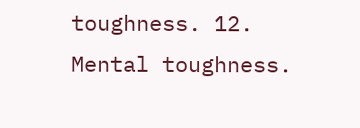toughness. 12. Mental toughness.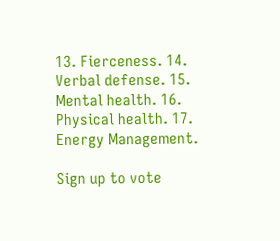13. Fierceness. 14. Verbal defense. 15. Mental health. 16. Physical health. 17. Energy Management.

Sign up to vote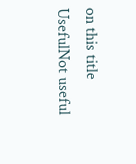on this title
UsefulNot useful